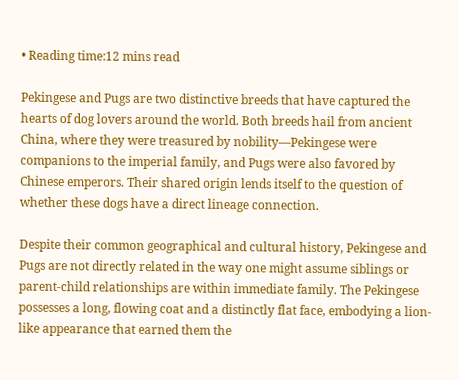• Reading time:12 mins read

Pekingese and Pugs are two distinctive breeds that have captured the hearts of dog lovers around the world. Both breeds hail from ancient China, where they were treasured by nobility—Pekingese were companions to the imperial family, and Pugs were also favored by Chinese emperors. Their shared origin lends itself to the question of whether these dogs have a direct lineage connection.

Despite their common geographical and cultural history, Pekingese and Pugs are not directly related in the way one might assume siblings or parent-child relationships are within immediate family. The Pekingese possesses a long, flowing coat and a distinctly flat face, embodying a lion-like appearance that earned them the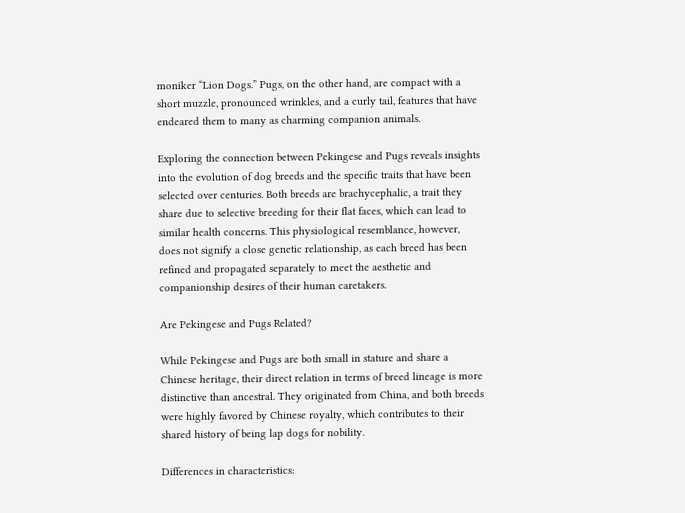moniker “Lion Dogs.” Pugs, on the other hand, are compact with a short muzzle, pronounced wrinkles, and a curly tail, features that have endeared them to many as charming companion animals.

Exploring the connection between Pekingese and Pugs reveals insights into the evolution of dog breeds and the specific traits that have been selected over centuries. Both breeds are brachycephalic, a trait they share due to selective breeding for their flat faces, which can lead to similar health concerns. This physiological resemblance, however, does not signify a close genetic relationship, as each breed has been refined and propagated separately to meet the aesthetic and companionship desires of their human caretakers.

Are Pekingese and Pugs Related?

While Pekingese and Pugs are both small in stature and share a Chinese heritage, their direct relation in terms of breed lineage is more distinctive than ancestral. They originated from China, and both breeds were highly favored by Chinese royalty, which contributes to their shared history of being lap dogs for nobility.

Differences in characteristics: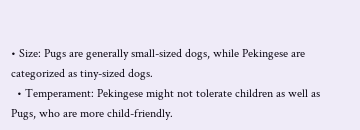• Size: Pugs are generally small-sized dogs, while Pekingese are categorized as tiny-sized dogs.
  • Temperament: Pekingese might not tolerate children as well as Pugs, who are more child-friendly.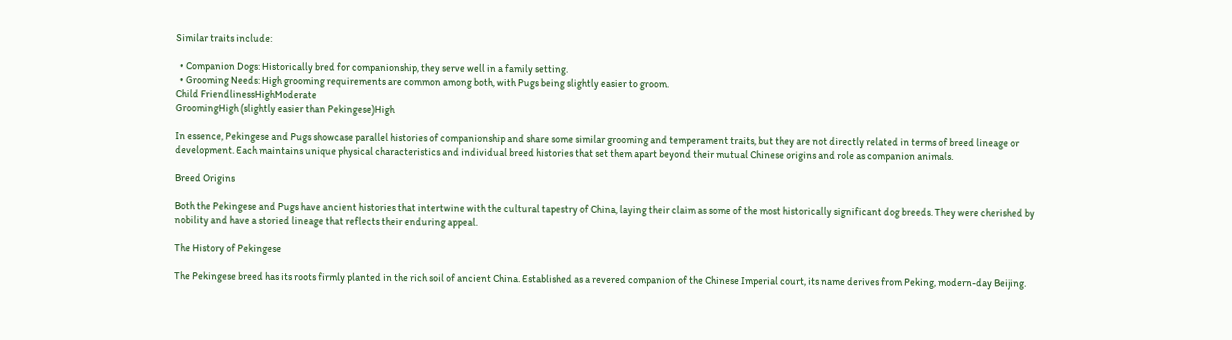Similar traits include:

  • Companion Dogs: Historically bred for companionship, they serve well in a family setting.
  • Grooming Needs: High grooming requirements are common among both, with Pugs being slightly easier to groom.
Child FriendlinessHighModerate
GroomingHigh (slightly easier than Pekingese)High

In essence, Pekingese and Pugs showcase parallel histories of companionship and share some similar grooming and temperament traits, but they are not directly related in terms of breed lineage or development. Each maintains unique physical characteristics and individual breed histories that set them apart beyond their mutual Chinese origins and role as companion animals.

Breed Origins

Both the Pekingese and Pugs have ancient histories that intertwine with the cultural tapestry of China, laying their claim as some of the most historically significant dog breeds. They were cherished by nobility and have a storied lineage that reflects their enduring appeal.

The History of Pekingese

The Pekingese breed has its roots firmly planted in the rich soil of ancient China. Established as a revered companion of the Chinese Imperial court, its name derives from Peking, modern-day Beijing.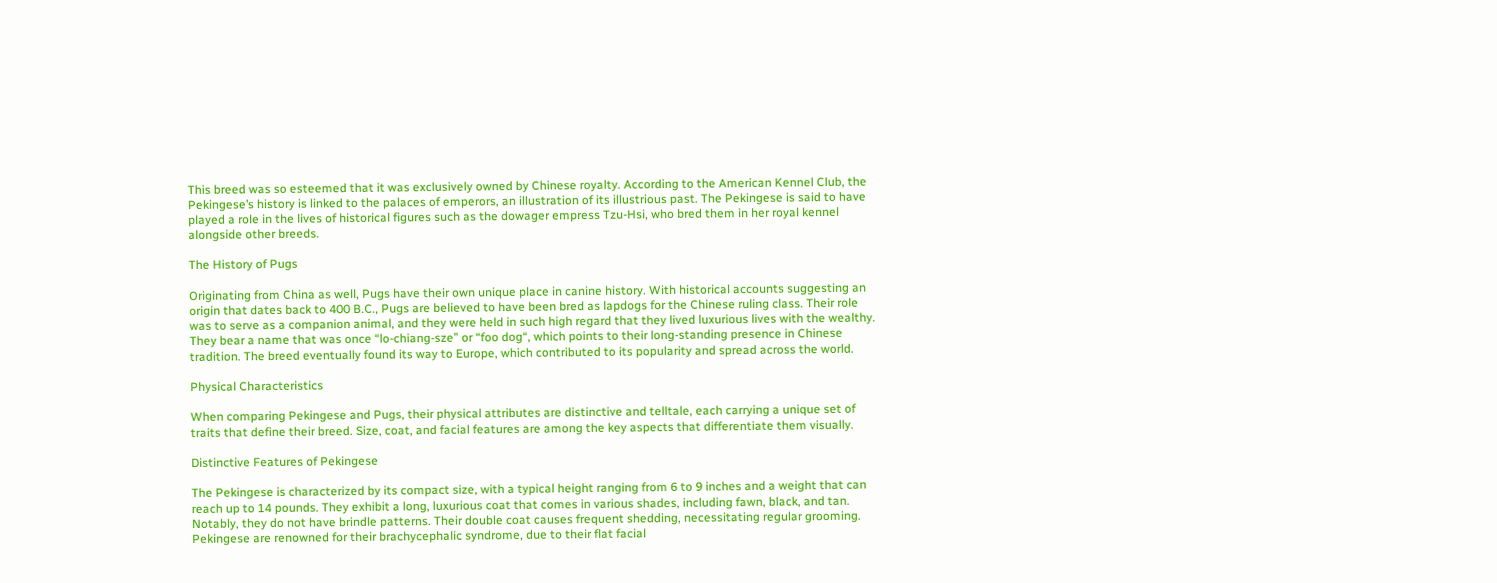This breed was so esteemed that it was exclusively owned by Chinese royalty. According to the American Kennel Club, the Pekingese’s history is linked to the palaces of emperors, an illustration of its illustrious past. The Pekingese is said to have played a role in the lives of historical figures such as the dowager empress Tzu-Hsi, who bred them in her royal kennel alongside other breeds.

The History of Pugs

Originating from China as well, Pugs have their own unique place in canine history. With historical accounts suggesting an origin that dates back to 400 B.C., Pugs are believed to have been bred as lapdogs for the Chinese ruling class. Their role was to serve as a companion animal, and they were held in such high regard that they lived luxurious lives with the wealthy. They bear a name that was once “lo-chiang-sze” or “foo dog“, which points to their long-standing presence in Chinese tradition. The breed eventually found its way to Europe, which contributed to its popularity and spread across the world.

Physical Characteristics

When comparing Pekingese and Pugs, their physical attributes are distinctive and telltale, each carrying a unique set of traits that define their breed. Size, coat, and facial features are among the key aspects that differentiate them visually.

Distinctive Features of Pekingese

The Pekingese is characterized by its compact size, with a typical height ranging from 6 to 9 inches and a weight that can reach up to 14 pounds. They exhibit a long, luxurious coat that comes in various shades, including fawn, black, and tan. Notably, they do not have brindle patterns. Their double coat causes frequent shedding, necessitating regular grooming. Pekingese are renowned for their brachycephalic syndrome, due to their flat facial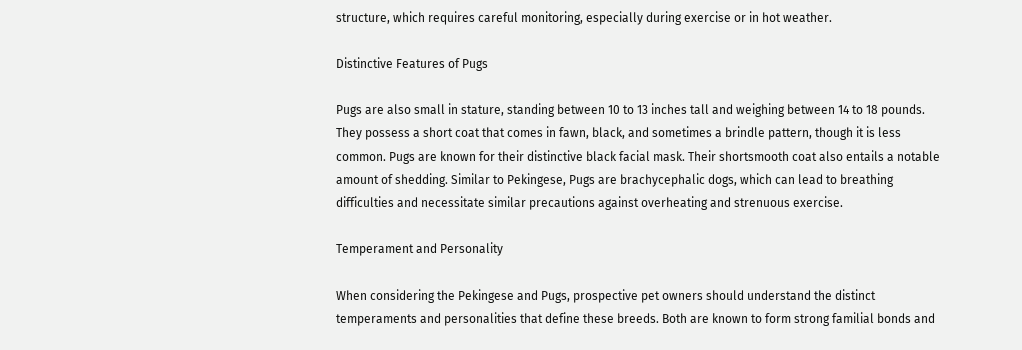structure, which requires careful monitoring, especially during exercise or in hot weather.

Distinctive Features of Pugs

Pugs are also small in stature, standing between 10 to 13 inches tall and weighing between 14 to 18 pounds. They possess a short coat that comes in fawn, black, and sometimes a brindle pattern, though it is less common. Pugs are known for their distinctive black facial mask. Their shortsmooth coat also entails a notable amount of shedding. Similar to Pekingese, Pugs are brachycephalic dogs, which can lead to breathing difficulties and necessitate similar precautions against overheating and strenuous exercise.

Temperament and Personality

When considering the Pekingese and Pugs, prospective pet owners should understand the distinct temperaments and personalities that define these breeds. Both are known to form strong familial bonds and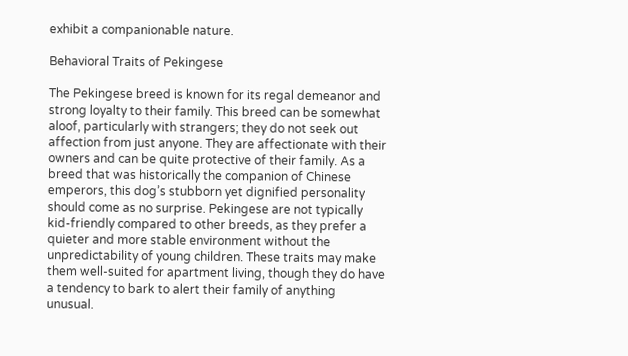exhibit a companionable nature.

Behavioral Traits of Pekingese

The Pekingese breed is known for its regal demeanor and strong loyalty to their family. This breed can be somewhat aloof, particularly with strangers; they do not seek out affection from just anyone. They are affectionate with their owners and can be quite protective of their family. As a breed that was historically the companion of Chinese emperors, this dog’s stubborn yet dignified personality should come as no surprise. Pekingese are not typically kid-friendly compared to other breeds, as they prefer a quieter and more stable environment without the unpredictability of young children. These traits may make them well-suited for apartment living, though they do have a tendency to bark to alert their family of anything unusual.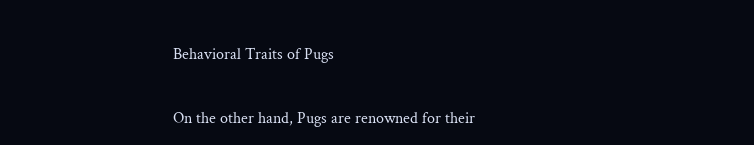Behavioral Traits of Pugs

On the other hand, Pugs are renowned for their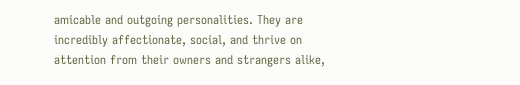amicable and outgoing personalities. They are incredibly affectionate, social, and thrive on attention from their owners and strangers alike,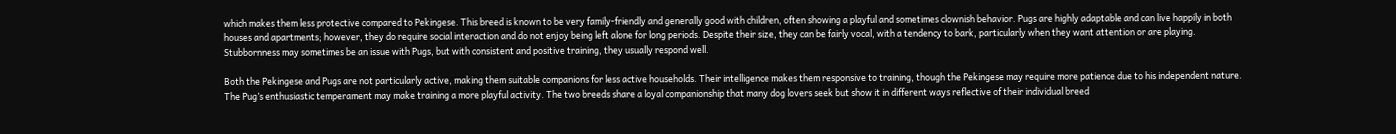which makes them less protective compared to Pekingese. This breed is known to be very family-friendly and generally good with children, often showing a playful and sometimes clownish behavior. Pugs are highly adaptable and can live happily in both houses and apartments; however, they do require social interaction and do not enjoy being left alone for long periods. Despite their size, they can be fairly vocal, with a tendency to bark, particularly when they want attention or are playing. Stubbornness may sometimes be an issue with Pugs, but with consistent and positive training, they usually respond well.

Both the Pekingese and Pugs are not particularly active, making them suitable companions for less active households. Their intelligence makes them responsive to training, though the Pekingese may require more patience due to his independent nature. The Pug’s enthusiastic temperament may make training a more playful activity. The two breeds share a loyal companionship that many dog lovers seek but show it in different ways reflective of their individual breed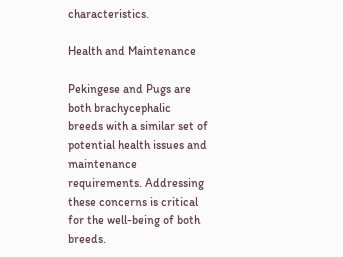characteristics.

Health and Maintenance

Pekingese and Pugs are both brachycephalic breeds with a similar set of potential health issues and maintenance requirements. Addressing these concerns is critical for the well-being of both breeds.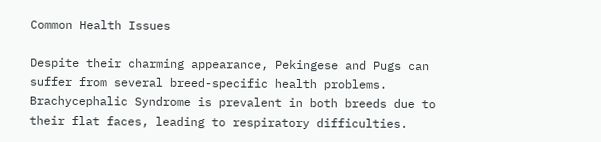Common Health Issues

Despite their charming appearance, Pekingese and Pugs can suffer from several breed-specific health problems. Brachycephalic Syndrome is prevalent in both breeds due to their flat faces, leading to respiratory difficulties.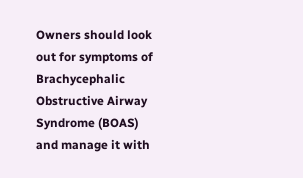Owners should look out for symptoms of Brachycephalic Obstructive Airway Syndrome (BOAS) and manage it with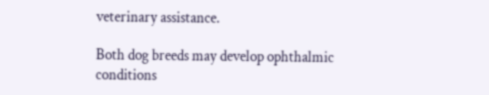veterinary assistance.

Both dog breeds may develop ophthalmic conditions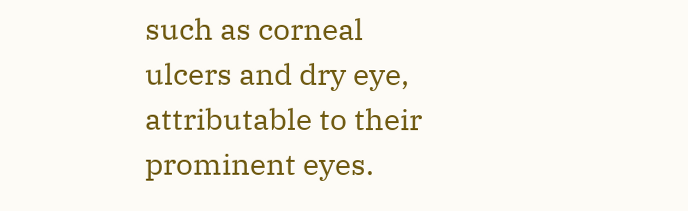such as corneal ulcers and dry eye, attributable to their prominent eyes.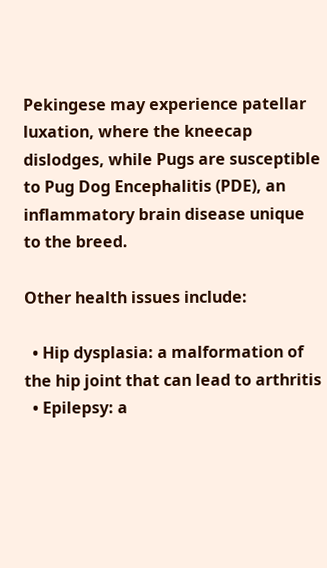Pekingese may experience patellar luxation, where the kneecap dislodges, while Pugs are susceptible to Pug Dog Encephalitis (PDE), an inflammatory brain disease unique to the breed.

Other health issues include:

  • Hip dysplasia: a malformation of the hip joint that can lead to arthritis
  • Epilepsy: a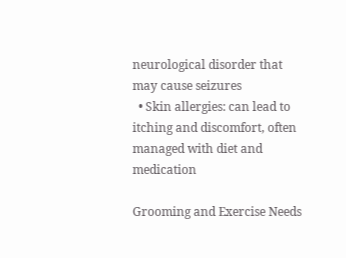neurological disorder that may cause seizures
  • Skin allergies: can lead to itching and discomfort, often managed with diet and medication

Grooming and Exercise Needs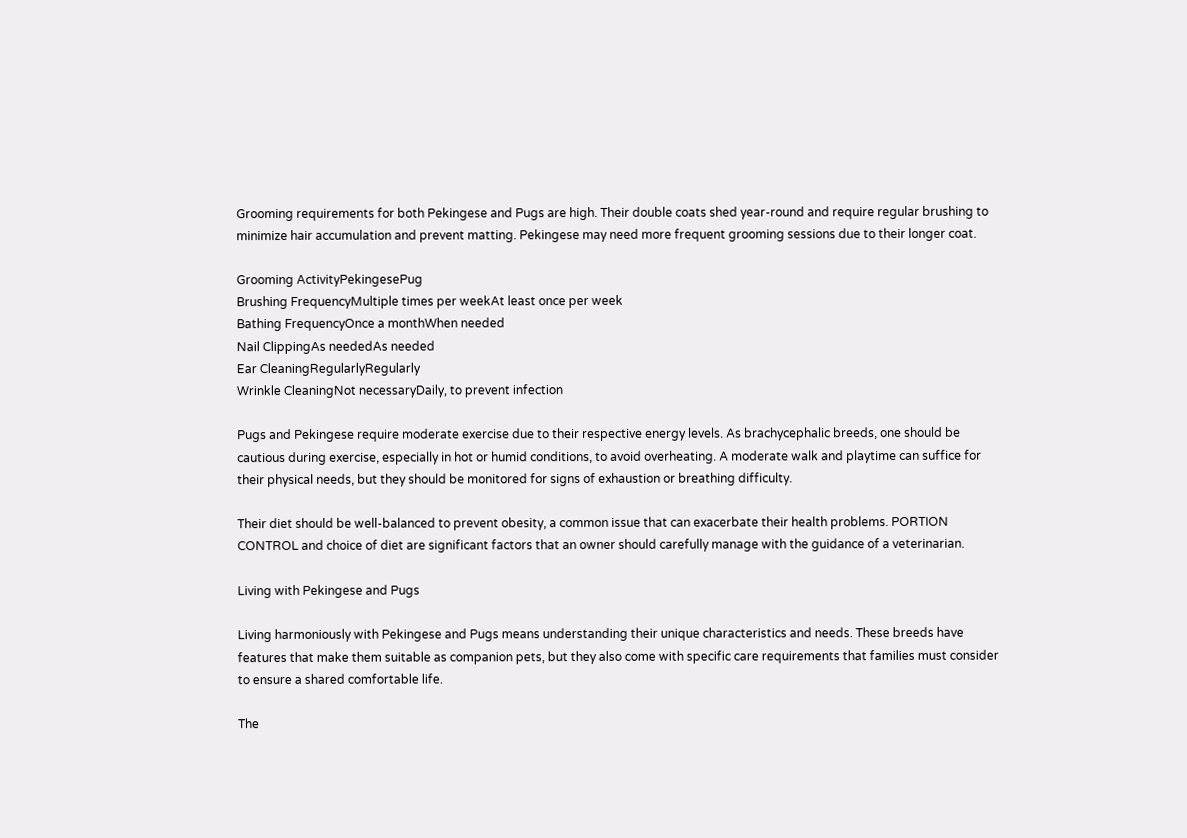Grooming requirements for both Pekingese and Pugs are high. Their double coats shed year-round and require regular brushing to minimize hair accumulation and prevent matting. Pekingese may need more frequent grooming sessions due to their longer coat.

Grooming ActivityPekingesePug
Brushing FrequencyMultiple times per weekAt least once per week
Bathing FrequencyOnce a monthWhen needed
Nail ClippingAs neededAs needed
Ear CleaningRegularlyRegularly
Wrinkle CleaningNot necessaryDaily, to prevent infection

Pugs and Pekingese require moderate exercise due to their respective energy levels. As brachycephalic breeds, one should be cautious during exercise, especially in hot or humid conditions, to avoid overheating. A moderate walk and playtime can suffice for their physical needs, but they should be monitored for signs of exhaustion or breathing difficulty.

Their diet should be well-balanced to prevent obesity, a common issue that can exacerbate their health problems. PORTION CONTROL and choice of diet are significant factors that an owner should carefully manage with the guidance of a veterinarian.

Living with Pekingese and Pugs

Living harmoniously with Pekingese and Pugs means understanding their unique characteristics and needs. These breeds have features that make them suitable as companion pets, but they also come with specific care requirements that families must consider to ensure a shared comfortable life.

The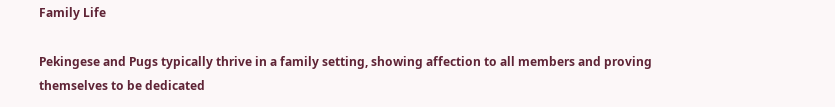Family Life

Pekingese and Pugs typically thrive in a family setting, showing affection to all members and proving themselves to be dedicated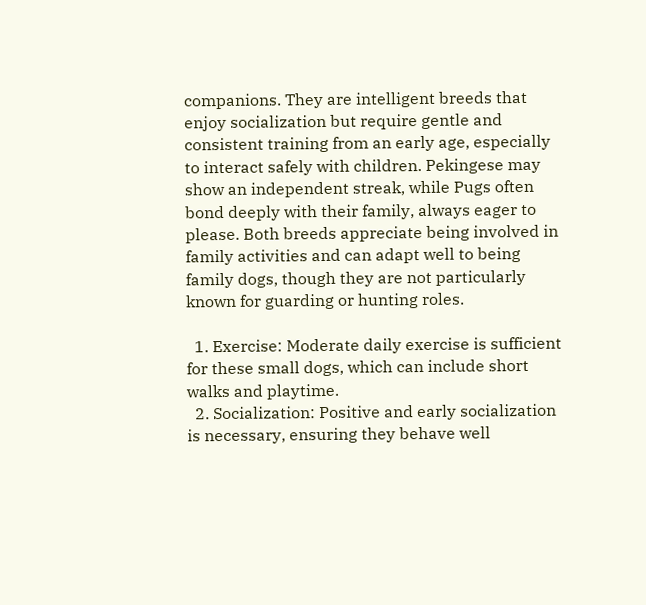companions. They are intelligent breeds that enjoy socialization but require gentle and consistent training from an early age, especially to interact safely with children. Pekingese may show an independent streak, while Pugs often bond deeply with their family, always eager to please. Both breeds appreciate being involved in family activities and can adapt well to being family dogs, though they are not particularly known for guarding or hunting roles.

  1. Exercise: Moderate daily exercise is sufficient for these small dogs, which can include short walks and playtime.
  2. Socialization: Positive and early socialization is necessary, ensuring they behave well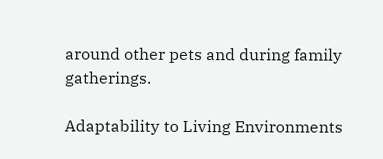around other pets and during family gatherings.

Adaptability to Living Environments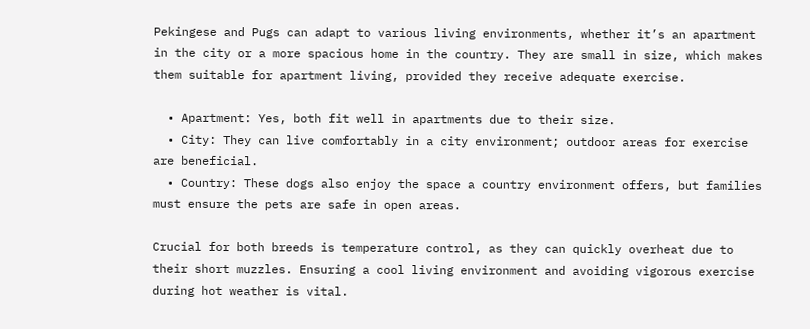Pekingese and Pugs can adapt to various living environments, whether it’s an apartment in the city or a more spacious home in the country. They are small in size, which makes them suitable for apartment living, provided they receive adequate exercise.

  • Apartment: Yes, both fit well in apartments due to their size.
  • City: They can live comfortably in a city environment; outdoor areas for exercise are beneficial.
  • Country: These dogs also enjoy the space a country environment offers, but families must ensure the pets are safe in open areas.

Crucial for both breeds is temperature control, as they can quickly overheat due to their short muzzles. Ensuring a cool living environment and avoiding vigorous exercise during hot weather is vital.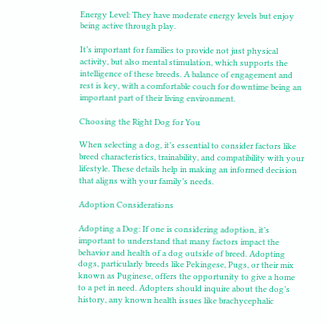Energy Level: They have moderate energy levels but enjoy being active through play.

It’s important for families to provide not just physical activity, but also mental stimulation, which supports the intelligence of these breeds. A balance of engagement and rest is key, with a comfortable couch for downtime being an important part of their living environment.

Choosing the Right Dog for You

When selecting a dog, it’s essential to consider factors like breed characteristics, trainability, and compatibility with your lifestyle. These details help in making an informed decision that aligns with your family’s needs.

Adoption Considerations

Adopting a Dog: If one is considering adoption, it’s important to understand that many factors impact the behavior and health of a dog outside of breed. Adopting dogs, particularly breeds like Pekingese, Pugs, or their mix known as Puginese, offers the opportunity to give a home to a pet in need. Adopters should inquire about the dog’s history, any known health issues like brachycephalic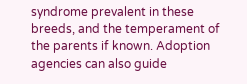syndrome prevalent in these breeds, and the temperament of the parents if known. Adoption agencies can also guide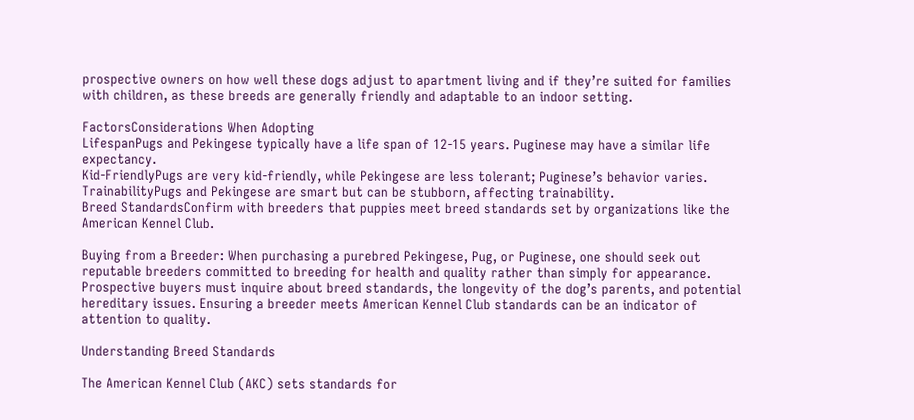prospective owners on how well these dogs adjust to apartment living and if they’re suited for families with children, as these breeds are generally friendly and adaptable to an indoor setting.

FactorsConsiderations When Adopting
LifespanPugs and Pekingese typically have a life span of 12-15 years. Puginese may have a similar life expectancy.
Kid-FriendlyPugs are very kid-friendly, while Pekingese are less tolerant; Puginese’s behavior varies.
TrainabilityPugs and Pekingese are smart but can be stubborn, affecting trainability.
Breed StandardsConfirm with breeders that puppies meet breed standards set by organizations like the American Kennel Club.

Buying from a Breeder: When purchasing a purebred Pekingese, Pug, or Puginese, one should seek out reputable breeders committed to breeding for health and quality rather than simply for appearance. Prospective buyers must inquire about breed standards, the longevity of the dog’s parents, and potential hereditary issues. Ensuring a breeder meets American Kennel Club standards can be an indicator of attention to quality.

Understanding Breed Standards

The American Kennel Club (AKC) sets standards for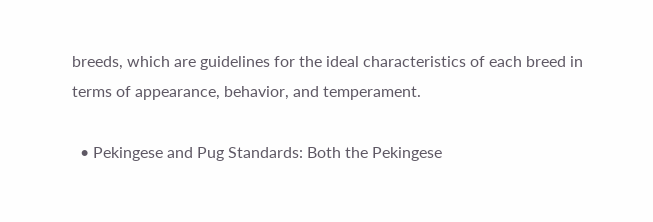breeds, which are guidelines for the ideal characteristics of each breed in terms of appearance, behavior, and temperament.

  • Pekingese and Pug Standards: Both the Pekingese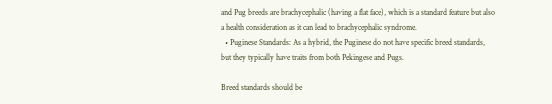and Pug breeds are brachycephalic (having a flat face), which is a standard feature but also a health consideration as it can lead to brachycephalic syndrome.
  • Puginese Standards: As a hybrid, the Puginese do not have specific breed standards, but they typically have traits from both Pekingese and Pugs.

Breed standards should be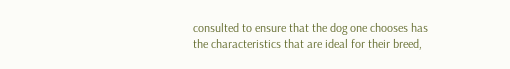consulted to ensure that the dog one chooses has the characteristics that are ideal for their breed,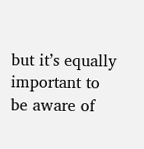but it’s equally important to be aware of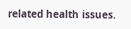related health issues.